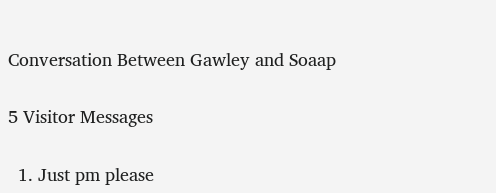Conversation Between Gawley and Soaap

5 Visitor Messages

  1. Just pm please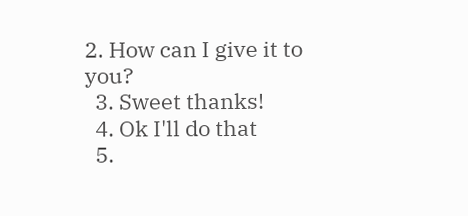2. How can I give it to you?
  3. Sweet thanks!
  4. Ok I'll do that
  5.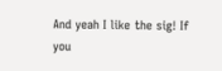And yeah I like the sig! If you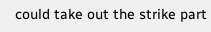could take out the strike part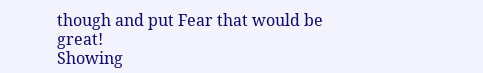though and put Fear that would be great!
Showing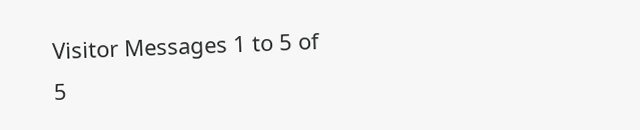Visitor Messages 1 to 5 of 5